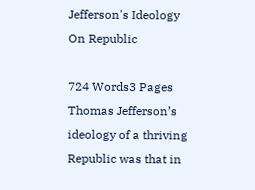Jefferson's Ideology On Republic

724 Words3 Pages
Thomas Jefferson’s ideology of a thriving Republic was that in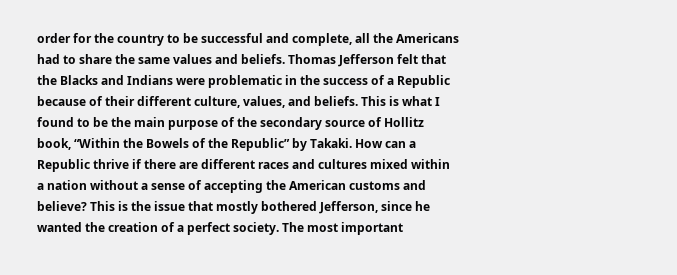order for the country to be successful and complete, all the Americans had to share the same values and beliefs. Thomas Jefferson felt that the Blacks and Indians were problematic in the success of a Republic because of their different culture, values, and beliefs. This is what I found to be the main purpose of the secondary source of Hollitz book, “Within the Bowels of the Republic” by Takaki. How can a Republic thrive if there are different races and cultures mixed within a nation without a sense of accepting the American customs and believe? This is the issue that mostly bothered Jefferson, since he wanted the creation of a perfect society. The most important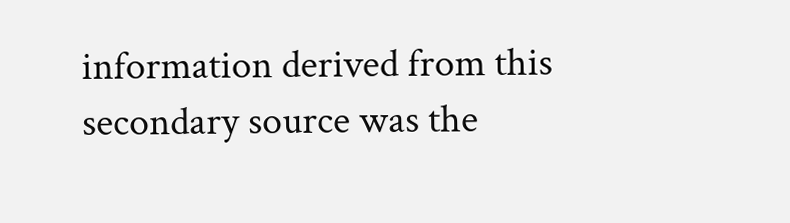information derived from this secondary source was the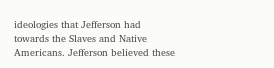ideologies that Jefferson had towards the Slaves and Native Americans. Jefferson believed these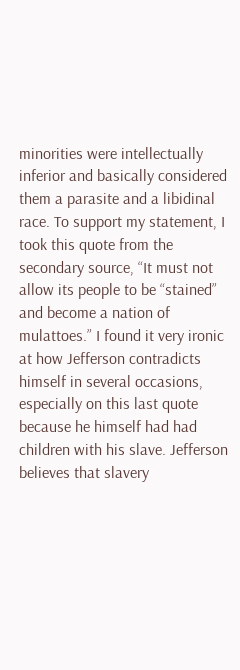minorities were intellectually inferior and basically considered them a parasite and a libidinal race. To support my statement, I took this quote from the secondary source, “It must not allow its people to be “stained” and become a nation of mulattoes.” I found it very ironic at how Jefferson contradicts himself in several occasions, especially on this last quote because he himself had had children with his slave. Jefferson believes that slavery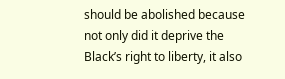should be abolished because not only did it deprive the Black’s right to liberty, it also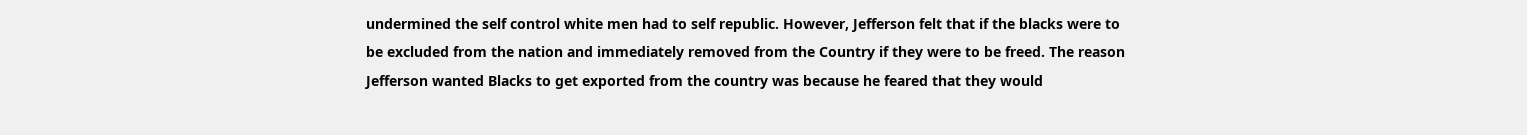undermined the self control white men had to self republic. However, Jefferson felt that if the blacks were to be excluded from the nation and immediately removed from the Country if they were to be freed. The reason Jefferson wanted Blacks to get exported from the country was because he feared that they would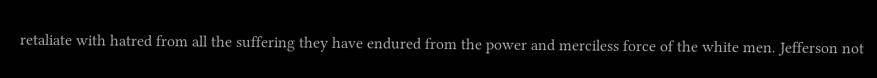retaliate with hatred from all the suffering they have endured from the power and merciless force of the white men. Jefferson not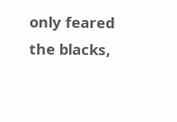only feared the blacks,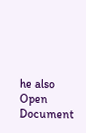he also
Open Document